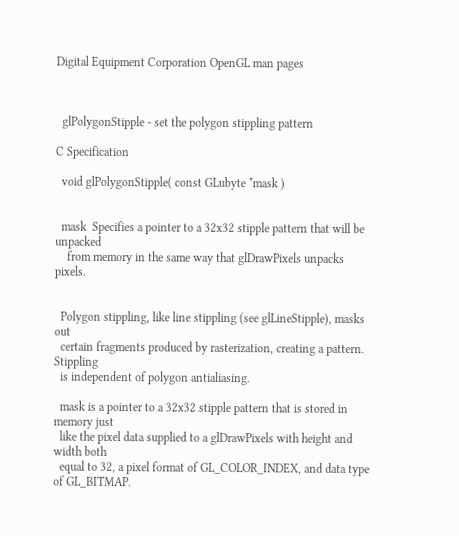Digital Equipment Corporation OpenGL man pages



  glPolygonStipple - set the polygon stippling pattern

C Specification

  void glPolygonStipple( const GLubyte *mask )


  mask  Specifies a pointer to a 32x32 stipple pattern that will be unpacked
    from memory in the same way that glDrawPixels unpacks pixels.


  Polygon stippling, like line stippling (see glLineStipple), masks out
  certain fragments produced by rasterization, creating a pattern.  Stippling
  is independent of polygon antialiasing.

  mask is a pointer to a 32x32 stipple pattern that is stored in memory just
  like the pixel data supplied to a glDrawPixels with height and width both
  equal to 32, a pixel format of GL_COLOR_INDEX, and data type of GL_BITMAP.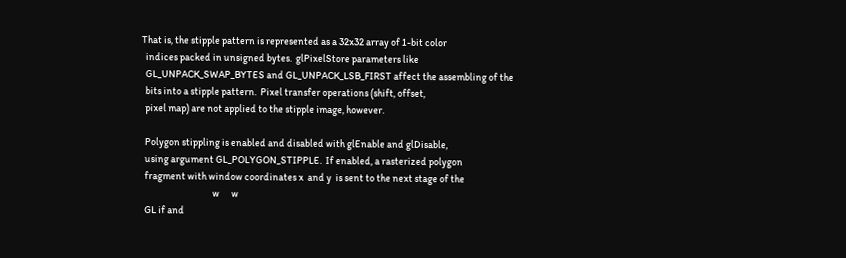That is, the stipple pattern is represented as a 32x32 array of 1-bit color
  indices packed in unsigned bytes.  glPixelStore parameters like
  GL_UNPACK_SWAP_BYTES and GL_UNPACK_LSB_FIRST affect the assembling of the
  bits into a stipple pattern.  Pixel transfer operations (shift, offset,
  pixel map) are not applied to the stipple image, however.

  Polygon stippling is enabled and disabled with glEnable and glDisable,
  using argument GL_POLYGON_STIPPLE.  If enabled, a rasterized polygon
  fragment with window coordinates x  and y  is sent to the next stage of the
                                    w      w
  GL if and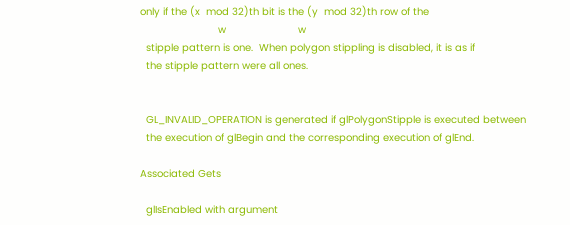only if the (x  mod 32)th bit is the (y  mod 32)th row of the
                          w                        w
  stipple pattern is one.  When polygon stippling is disabled, it is as if
  the stipple pattern were all ones.


  GL_INVALID_OPERATION is generated if glPolygonStipple is executed between
  the execution of glBegin and the corresponding execution of glEnd.

Associated Gets

  glIsEnabled with argument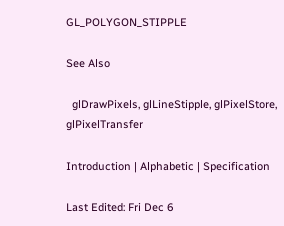GL_POLYGON_STIPPLE

See Also

  glDrawPixels, glLineStipple, glPixelStore, glPixelTransfer

Introduction | Alphabetic | Specification

Last Edited: Fri Dec 6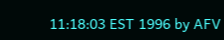11:18:03 EST 1996 by AFV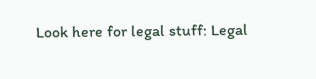Look here for legal stuff: Legal